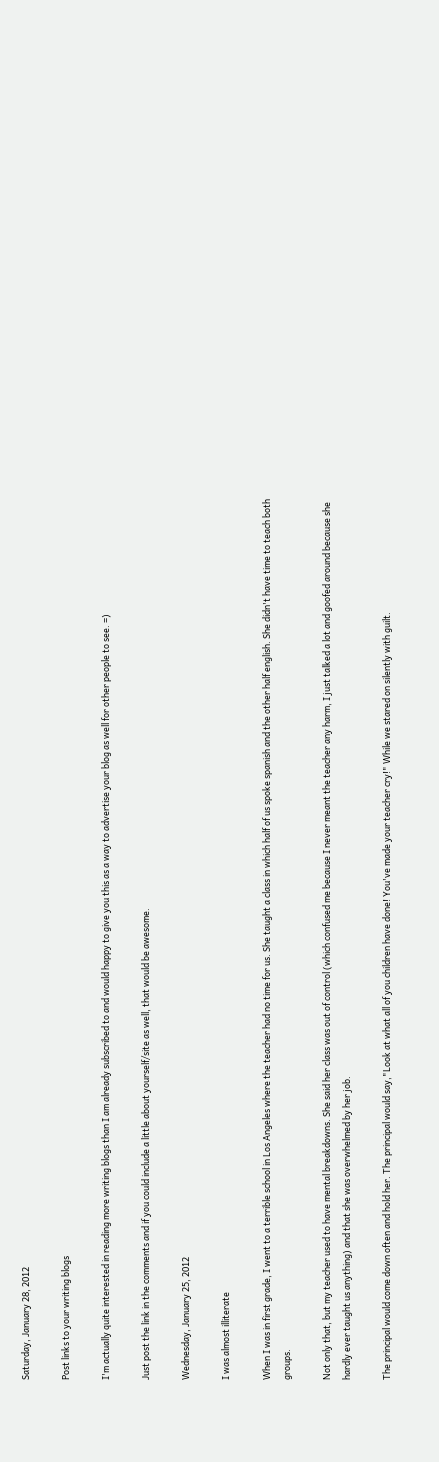Saturday, January 28, 2012

Post links to your writing blogs

I'm actually quite interested in reading more writing blogs than I am already subscribed to and would happy to give you this as a way to advertise your blog as well for other people to see. =)

Just post the link in the comments and if you could include a little about yourself/site as well, that would be awesome.

Wednesday, January 25, 2012

I was almost illiterate

When I was in first grade, I went to a terrible school in Los Angeles where the teacher had no time for us. She taught a class in which half of us spoke spanish and the other half english. She didn't have time to teach both groups.

Not only that, but my teacher used to have mental breakdowns. She said her class was out of control (which confused me because I never meant the teacher any harm, I just talked a lot and goofed around because she hardly ever taught us anything) and that she was overwhelmed by her job.

The principal would come down often and hold her. The principal would say,"Look at what all of you children have done! You've made your teacher cry!" While we stared on silently with guilt.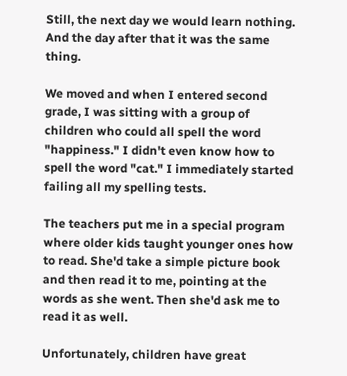Still, the next day we would learn nothing. And the day after that it was the same thing.

We moved and when I entered second grade, I was sitting with a group of children who could all spell the word "happiness." I didn't even know how to spell the word "cat." I immediately started failing all my spelling tests.

The teachers put me in a special program where older kids taught younger ones how to read. She'd take a simple picture book and then read it to me, pointing at the words as she went. Then she'd ask me to read it as well.

Unfortunately, children have great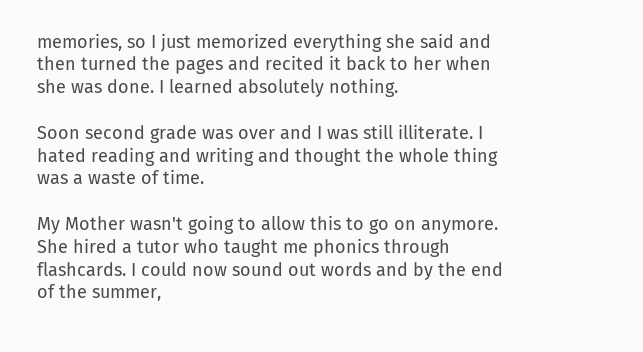memories, so I just memorized everything she said and then turned the pages and recited it back to her when she was done. I learned absolutely nothing.

Soon second grade was over and I was still illiterate. I hated reading and writing and thought the whole thing was a waste of time.

My Mother wasn't going to allow this to go on anymore. She hired a tutor who taught me phonics through flashcards. I could now sound out words and by the end of the summer,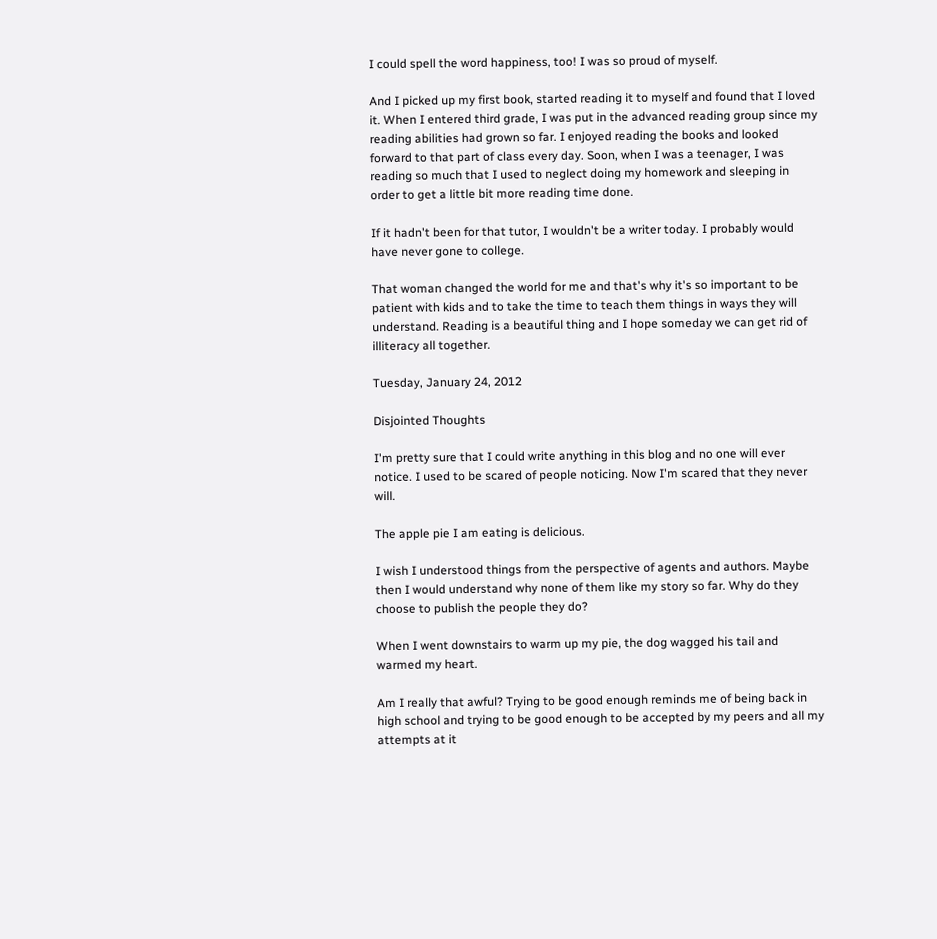I could spell the word happiness, too! I was so proud of myself.

And I picked up my first book, started reading it to myself and found that I loved it. When I entered third grade, I was put in the advanced reading group since my reading abilities had grown so far. I enjoyed reading the books and looked forward to that part of class every day. Soon, when I was a teenager, I was reading so much that I used to neglect doing my homework and sleeping in order to get a little bit more reading time done.

If it hadn't been for that tutor, I wouldn't be a writer today. I probably would have never gone to college.

That woman changed the world for me and that's why it's so important to be patient with kids and to take the time to teach them things in ways they will understand. Reading is a beautiful thing and I hope someday we can get rid of illiteracy all together.

Tuesday, January 24, 2012

Disjointed Thoughts

I'm pretty sure that I could write anything in this blog and no one will ever notice. I used to be scared of people noticing. Now I'm scared that they never will.

The apple pie I am eating is delicious.

I wish I understood things from the perspective of agents and authors. Maybe then I would understand why none of them like my story so far. Why do they choose to publish the people they do?

When I went downstairs to warm up my pie, the dog wagged his tail and warmed my heart.

Am I really that awful? Trying to be good enough reminds me of being back in high school and trying to be good enough to be accepted by my peers and all my attempts at it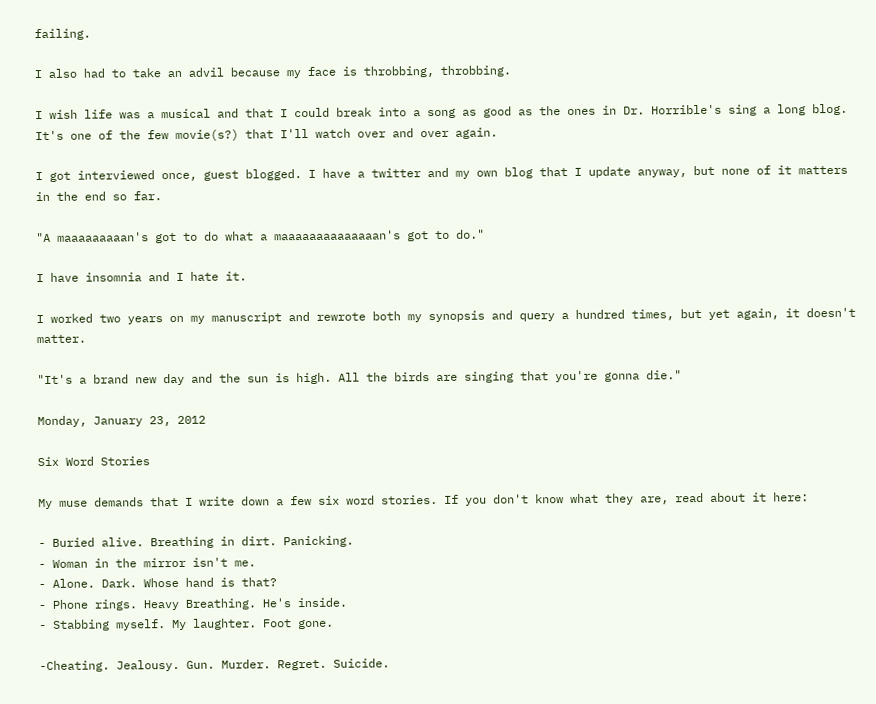failing.

I also had to take an advil because my face is throbbing, throbbing.

I wish life was a musical and that I could break into a song as good as the ones in Dr. Horrible's sing a long blog. It's one of the few movie(s?) that I'll watch over and over again.

I got interviewed once, guest blogged. I have a twitter and my own blog that I update anyway, but none of it matters in the end so far.

"A maaaaaaaaan's got to do what a maaaaaaaaaaaaaan's got to do."

I have insomnia and I hate it.

I worked two years on my manuscript and rewrote both my synopsis and query a hundred times, but yet again, it doesn't matter.

"It's a brand new day and the sun is high. All the birds are singing that you're gonna die."

Monday, January 23, 2012

Six Word Stories

My muse demands that I write down a few six word stories. If you don't know what they are, read about it here:

- Buried alive. Breathing in dirt. Panicking.
- Woman in the mirror isn't me.
- Alone. Dark. Whose hand is that?
- Phone rings. Heavy Breathing. He's inside.
- Stabbing myself. My laughter. Foot gone.

-Cheating. Jealousy. Gun. Murder. Regret. Suicide.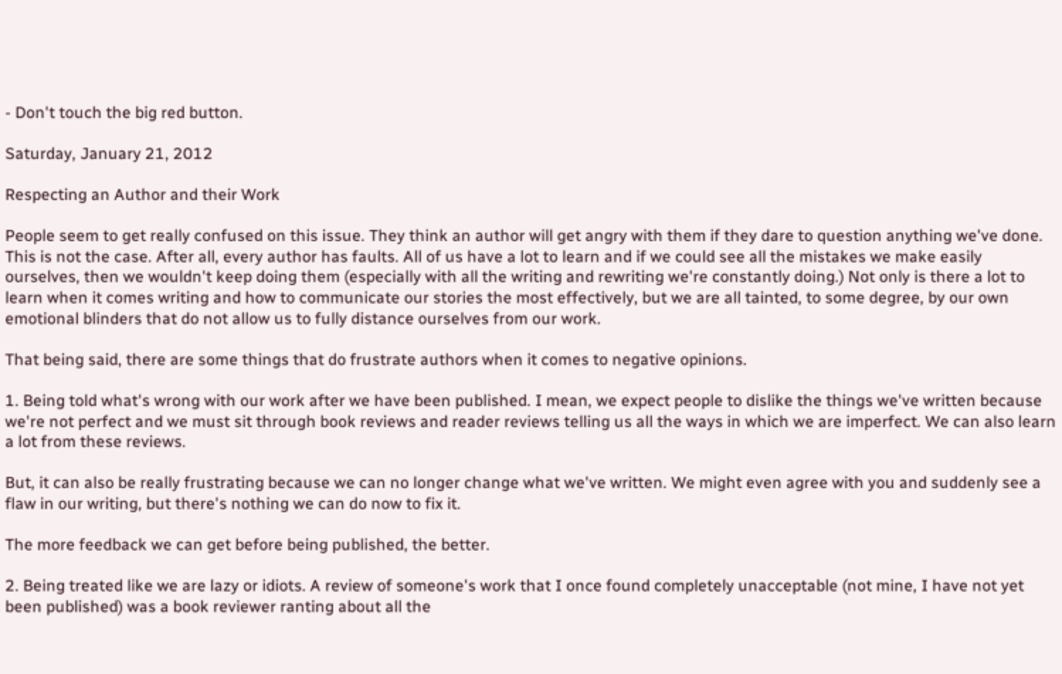- Don't touch the big red button.

Saturday, January 21, 2012

Respecting an Author and their Work

People seem to get really confused on this issue. They think an author will get angry with them if they dare to question anything we've done. This is not the case. After all, every author has faults. All of us have a lot to learn and if we could see all the mistakes we make easily ourselves, then we wouldn't keep doing them (especially with all the writing and rewriting we're constantly doing.) Not only is there a lot to learn when it comes writing and how to communicate our stories the most effectively, but we are all tainted, to some degree, by our own emotional blinders that do not allow us to fully distance ourselves from our work.

That being said, there are some things that do frustrate authors when it comes to negative opinions.

1. Being told what's wrong with our work after we have been published. I mean, we expect people to dislike the things we've written because we're not perfect and we must sit through book reviews and reader reviews telling us all the ways in which we are imperfect. We can also learn a lot from these reviews.

But, it can also be really frustrating because we can no longer change what we've written. We might even agree with you and suddenly see a flaw in our writing, but there's nothing we can do now to fix it.

The more feedback we can get before being published, the better.

2. Being treated like we are lazy or idiots. A review of someone's work that I once found completely unacceptable (not mine, I have not yet been published) was a book reviewer ranting about all the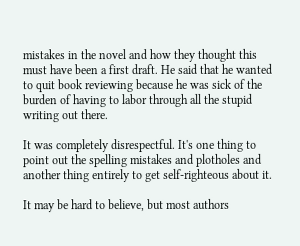mistakes in the novel and how they thought this must have been a first draft. He said that he wanted to quit book reviewing because he was sick of the burden of having to labor through all the stupid writing out there.

It was completely disrespectful. It's one thing to point out the spelling mistakes and plotholes and another thing entirely to get self-righteous about it.

It may be hard to believe, but most authors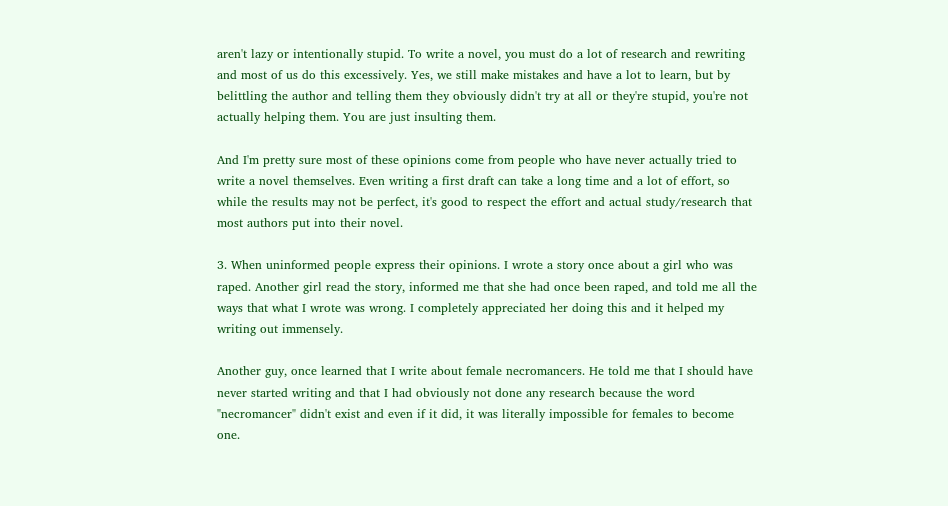aren't lazy or intentionally stupid. To write a novel, you must do a lot of research and rewriting and most of us do this excessively. Yes, we still make mistakes and have a lot to learn, but by belittling the author and telling them they obviously didn't try at all or they're stupid, you're not actually helping them. You are just insulting them.

And I'm pretty sure most of these opinions come from people who have never actually tried to write a novel themselves. Even writing a first draft can take a long time and a lot of effort, so while the results may not be perfect, it's good to respect the effort and actual study/research that most authors put into their novel.

3. When uninformed people express their opinions. I wrote a story once about a girl who was raped. Another girl read the story, informed me that she had once been raped, and told me all the ways that what I wrote was wrong. I completely appreciated her doing this and it helped my writing out immensely.

Another guy, once learned that I write about female necromancers. He told me that I should have never started writing and that I had obviously not done any research because the word "necromancer" didn't exist and even if it did, it was literally impossible for females to become one.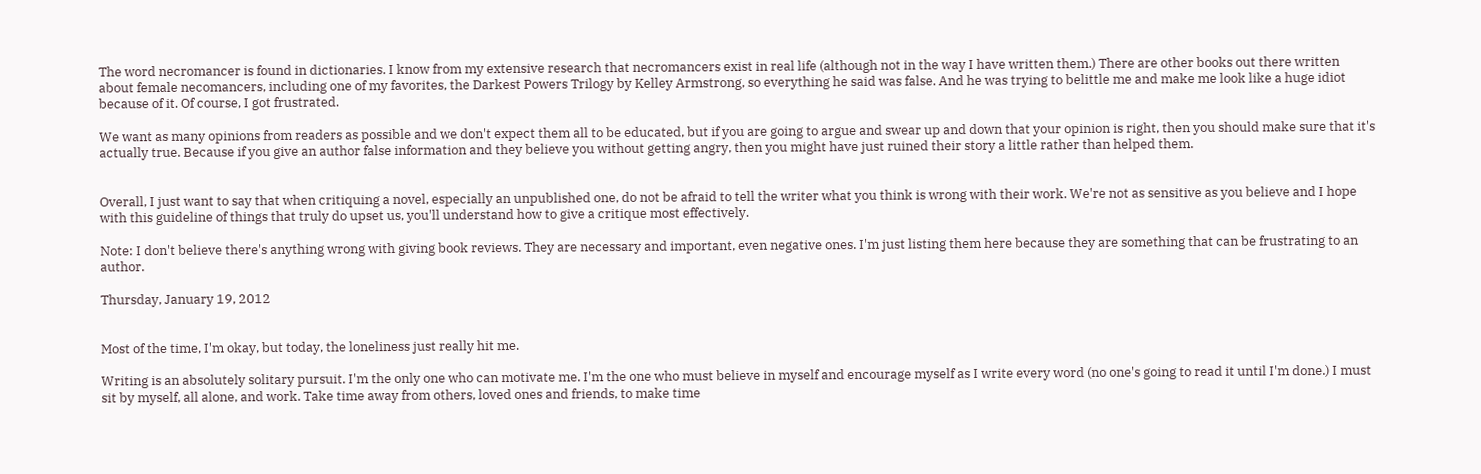The word necromancer is found in dictionaries. I know from my extensive research that necromancers exist in real life (although not in the way I have written them.) There are other books out there written about female necomancers, including one of my favorites, the Darkest Powers Trilogy by Kelley Armstrong, so everything he said was false. And he was trying to belittle me and make me look like a huge idiot because of it. Of course, I got frustrated.

We want as many opinions from readers as possible and we don't expect them all to be educated, but if you are going to argue and swear up and down that your opinion is right, then you should make sure that it's actually true. Because if you give an author false information and they believe you without getting angry, then you might have just ruined their story a little rather than helped them.


Overall, I just want to say that when critiquing a novel, especially an unpublished one, do not be afraid to tell the writer what you think is wrong with their work. We're not as sensitive as you believe and I hope with this guideline of things that truly do upset us, you'll understand how to give a critique most effectively.

Note: I don't believe there's anything wrong with giving book reviews. They are necessary and important, even negative ones. I'm just listing them here because they are something that can be frustrating to an author.

Thursday, January 19, 2012


Most of the time, I'm okay, but today, the loneliness just really hit me.

Writing is an absolutely solitary pursuit. I'm the only one who can motivate me. I'm the one who must believe in myself and encourage myself as I write every word (no one's going to read it until I'm done.) I must sit by myself, all alone, and work. Take time away from others, loved ones and friends, to make time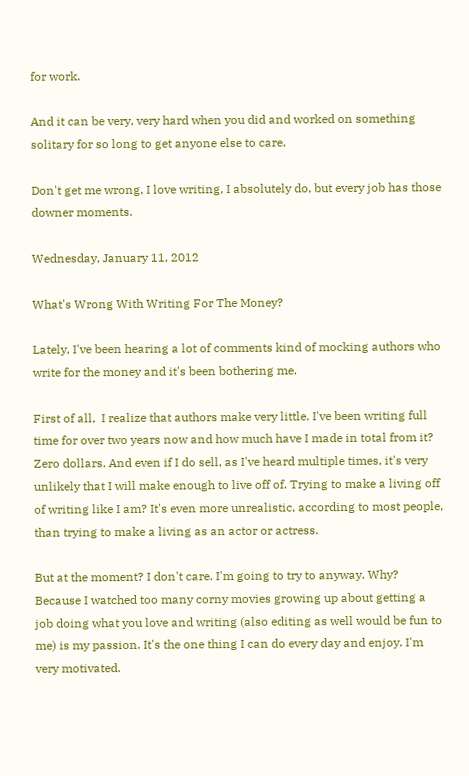for work.

And it can be very, very hard when you did and worked on something solitary for so long to get anyone else to care.

Don't get me wrong, I love writing, I absolutely do, but every job has those downer moments.

Wednesday, January 11, 2012

What's Wrong With Writing For The Money?

Lately, I've been hearing a lot of comments kind of mocking authors who write for the money and it's been bothering me.

First of all,  I realize that authors make very little. I've been writing full time for over two years now and how much have I made in total from it? Zero dollars. And even if I do sell, as I've heard multiple times, it's very unlikely that I will make enough to live off of. Trying to make a living off of writing like I am? It's even more unrealistic, according to most people, than trying to make a living as an actor or actress.

But at the moment? I don't care. I'm going to try to anyway. Why? Because I watched too many corny movies growing up about getting a job doing what you love and writing (also editing as well would be fun to me) is my passion. It's the one thing I can do every day and enjoy. I'm very motivated.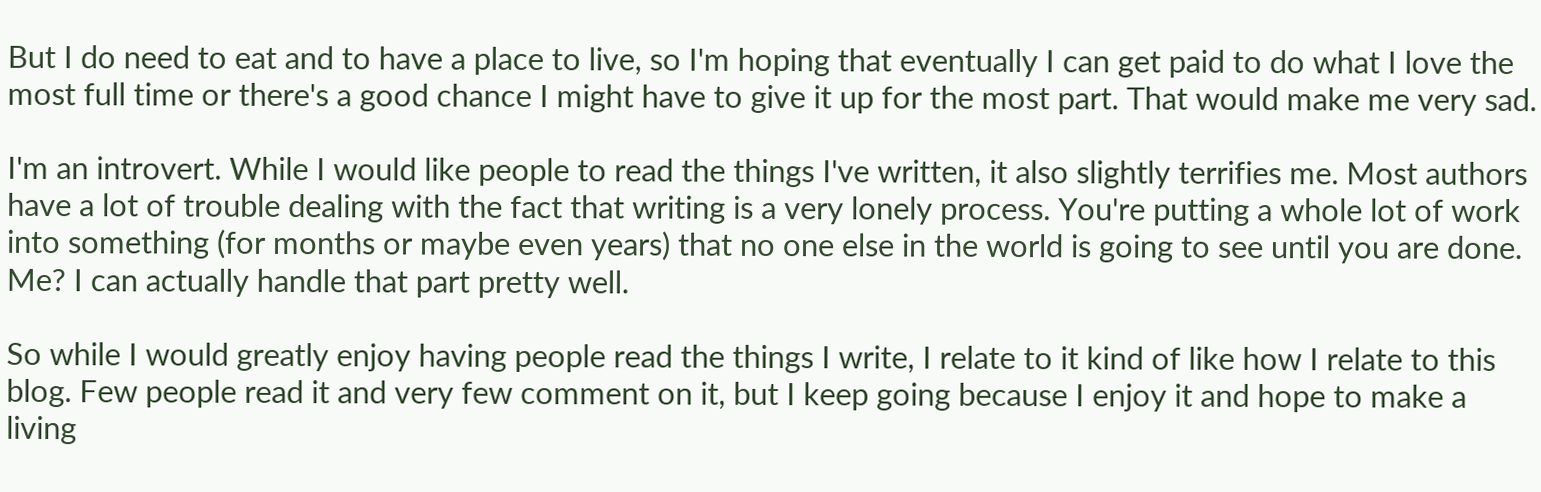But I do need to eat and to have a place to live, so I'm hoping that eventually I can get paid to do what I love the most full time or there's a good chance I might have to give it up for the most part. That would make me very sad.

I'm an introvert. While I would like people to read the things I've written, it also slightly terrifies me. Most authors have a lot of trouble dealing with the fact that writing is a very lonely process. You're putting a whole lot of work into something (for months or maybe even years) that no one else in the world is going to see until you are done. Me? I can actually handle that part pretty well.

So while I would greatly enjoy having people read the things I write, I relate to it kind of like how I relate to this blog. Few people read it and very few comment on it, but I keep going because I enjoy it and hope to make a living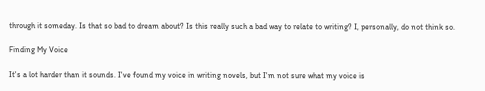through it someday. Is that so bad to dream about? Is this really such a bad way to relate to writing? I, personally, do not think so.

Finding My Voice

It's a lot harder than it sounds. I've found my voice in writing novels, but I'm not sure what my voice is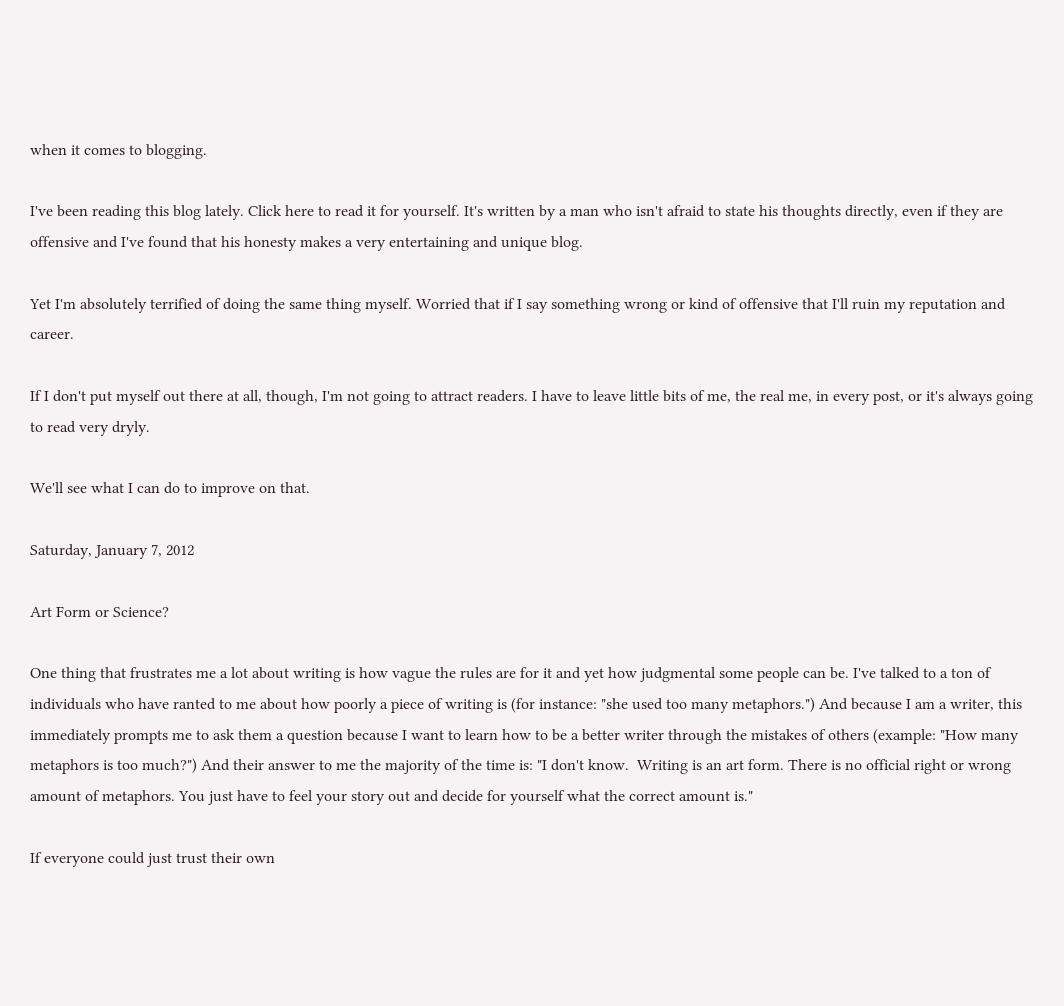when it comes to blogging.

I've been reading this blog lately. Click here to read it for yourself. It's written by a man who isn't afraid to state his thoughts directly, even if they are offensive and I've found that his honesty makes a very entertaining and unique blog.

Yet I'm absolutely terrified of doing the same thing myself. Worried that if I say something wrong or kind of offensive that I'll ruin my reputation and career.

If I don't put myself out there at all, though, I'm not going to attract readers. I have to leave little bits of me, the real me, in every post, or it's always going to read very dryly.

We'll see what I can do to improve on that.

Saturday, January 7, 2012

Art Form or Science?

One thing that frustrates me a lot about writing is how vague the rules are for it and yet how judgmental some people can be. I've talked to a ton of individuals who have ranted to me about how poorly a piece of writing is (for instance: "she used too many metaphors.") And because I am a writer, this immediately prompts me to ask them a question because I want to learn how to be a better writer through the mistakes of others (example: "How many metaphors is too much?") And their answer to me the majority of the time is: "I don't know.  Writing is an art form. There is no official right or wrong amount of metaphors. You just have to feel your story out and decide for yourself what the correct amount is."

If everyone could just trust their own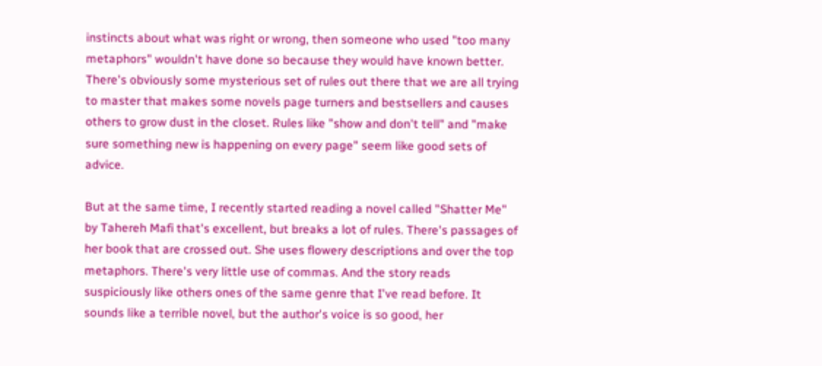instincts about what was right or wrong, then someone who used "too many metaphors" wouldn't have done so because they would have known better. There's obviously some mysterious set of rules out there that we are all trying to master that makes some novels page turners and bestsellers and causes others to grow dust in the closet. Rules like "show and don't tell" and "make sure something new is happening on every page" seem like good sets of advice.

But at the same time, I recently started reading a novel called "Shatter Me" by Tahereh Mafi that's excellent, but breaks a lot of rules. There's passages of her book that are crossed out. She uses flowery descriptions and over the top metaphors. There's very little use of commas. And the story reads suspiciously like others ones of the same genre that I've read before. It sounds like a terrible novel, but the author's voice is so good, her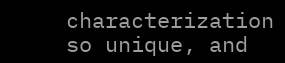characterization so unique, and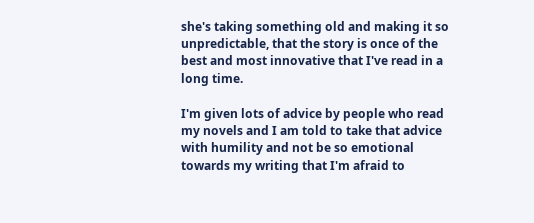she's taking something old and making it so unpredictable, that the story is once of the best and most innovative that I've read in a long time.

I'm given lots of advice by people who read my novels and I am told to take that advice with humility and not be so emotional towards my writing that I'm afraid to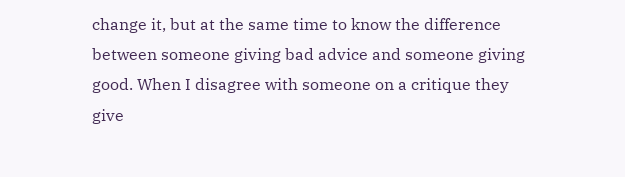change it, but at the same time to know the difference between someone giving bad advice and someone giving good. When I disagree with someone on a critique they give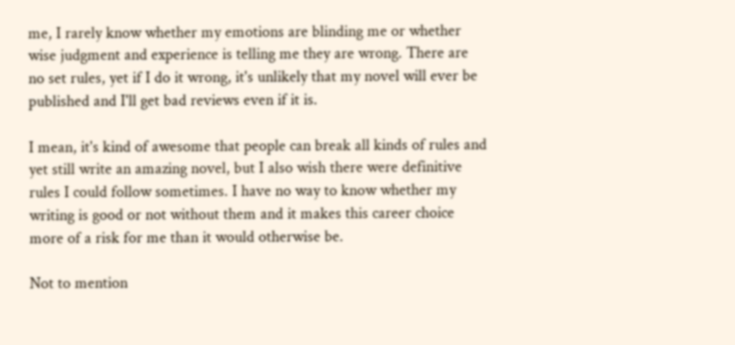me, I rarely know whether my emotions are blinding me or whether wise judgment and experience is telling me they are wrong. There are no set rules, yet if I do it wrong, it's unlikely that my novel will ever be published and I'll get bad reviews even if it is.

I mean, it's kind of awesome that people can break all kinds of rules and yet still write an amazing novel, but I also wish there were definitive rules I could follow sometimes. I have no way to know whether my writing is good or not without them and it makes this career choice more of a risk for me than it would otherwise be.

Not to mention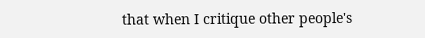that when I critique other people's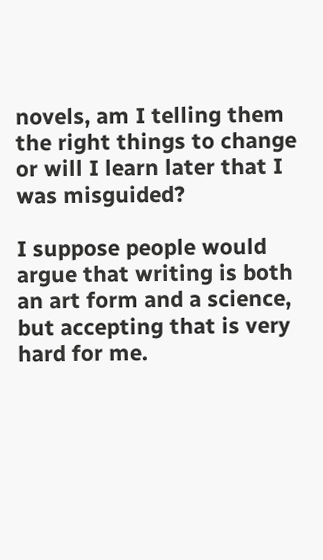novels, am I telling them the right things to change or will I learn later that I was misguided?

I suppose people would argue that writing is both an art form and a science, but accepting that is very hard for me.